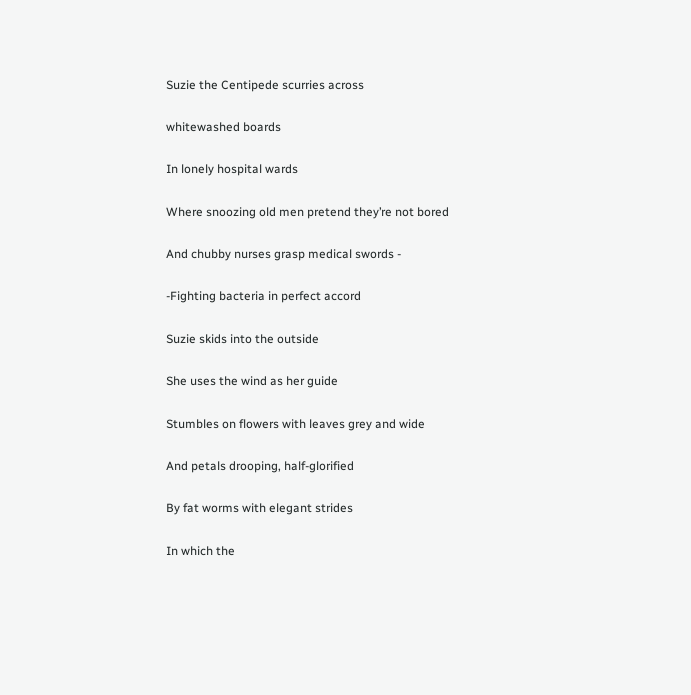Suzie the Centipede scurries across

whitewashed boards

In lonely hospital wards

Where snoozing old men pretend they’re not bored

And chubby nurses grasp medical swords -

-Fighting bacteria in perfect accord

Suzie skids into the outside

She uses the wind as her guide

Stumbles on flowers with leaves grey and wide

And petals drooping, half-glorified

By fat worms with elegant strides

In which the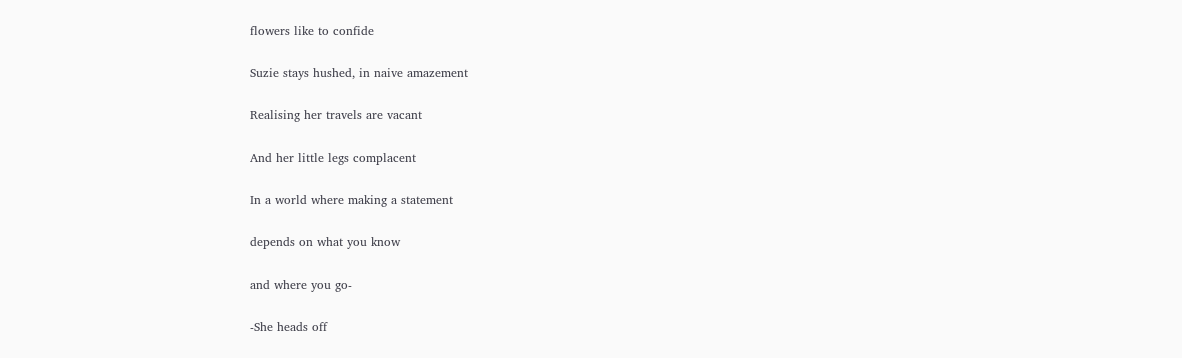flowers like to confide

Suzie stays hushed, in naive amazement

Realising her travels are vacant

And her little legs complacent

In a world where making a statement

depends on what you know

and where you go-

-She heads off